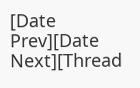[Date Prev][Date Next][Thread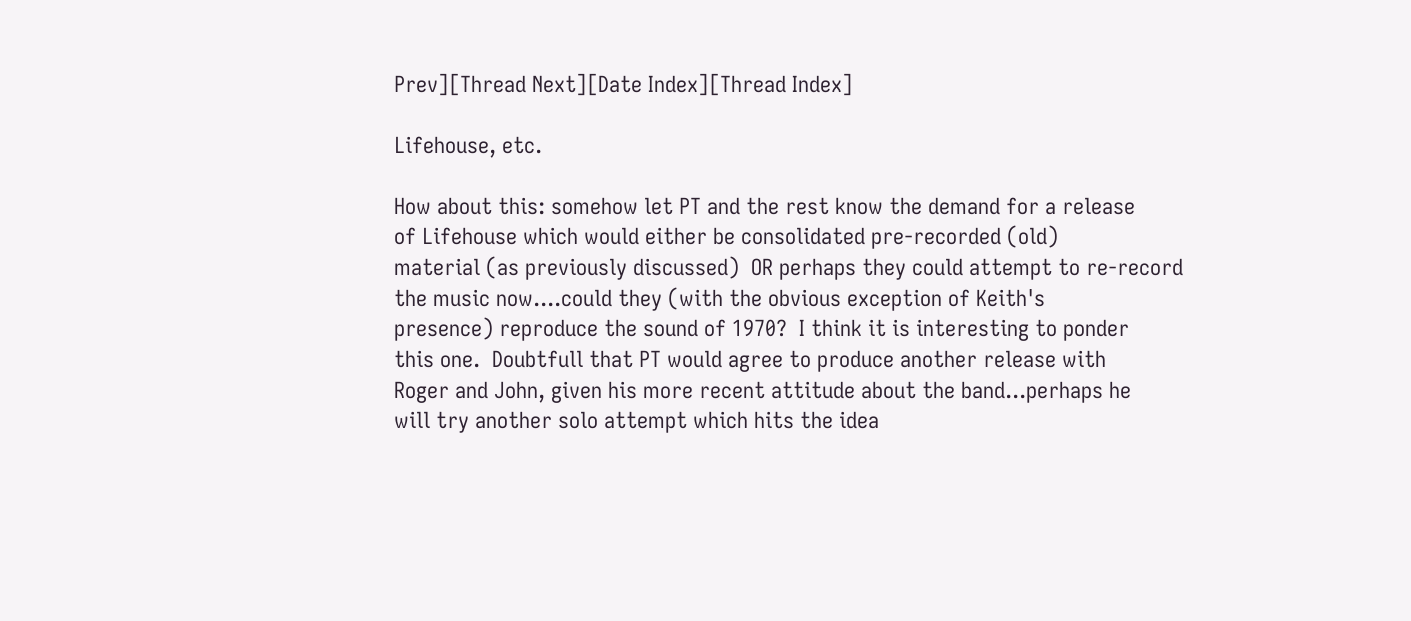Prev][Thread Next][Date Index][Thread Index]

Lifehouse, etc.

How about this: somehow let PT and the rest know the demand for a release
of Lifehouse which would either be consolidated pre-recorded (old)
material (as previously discussed)  OR perhaps they could attempt to re-record
the music now....could they (with the obvious exception of Keith's
presence) reproduce the sound of 1970?  I think it is interesting to ponder
this one.  Doubtfull that PT would agree to produce another release with
Roger and John, given his more recent attitude about the band...perhaps he
will try another solo attempt which hits the idea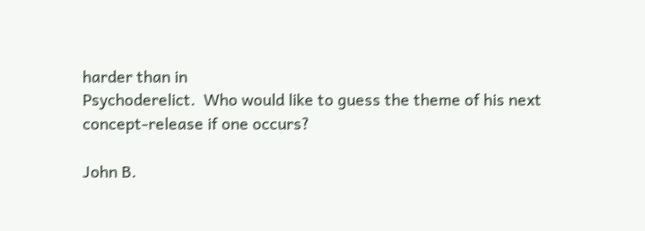harder than in
Psychoderelict.  Who would like to guess the theme of his next
concept-release if one occurs?

John B.